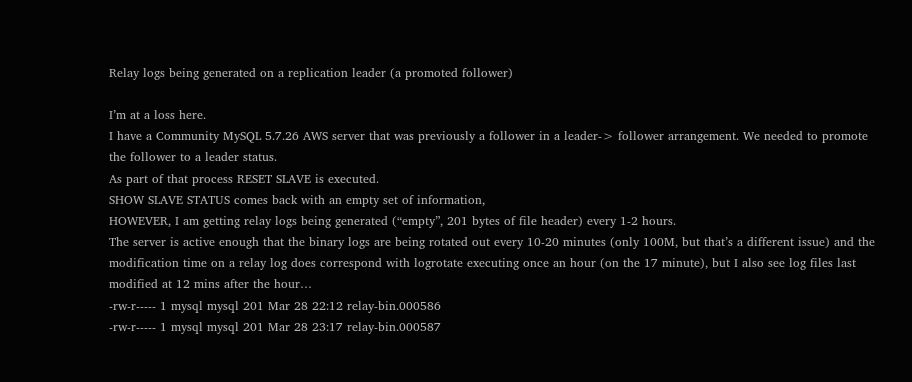Relay logs being generated on a replication leader (a promoted follower)

I’m at a loss here.
I have a Community MySQL 5.7.26 AWS server that was previously a follower in a leader-> follower arrangement. We needed to promote the follower to a leader status.
As part of that process RESET SLAVE is executed.
SHOW SLAVE STATUS comes back with an empty set of information,
HOWEVER, I am getting relay logs being generated (“empty”, 201 bytes of file header) every 1-2 hours.
The server is active enough that the binary logs are being rotated out every 10-20 minutes (only 100M, but that’s a different issue) and the modification time on a relay log does correspond with logrotate executing once an hour (on the 17 minute), but I also see log files last modified at 12 mins after the hour…
-rw-r----- 1 mysql mysql 201 Mar 28 22:12 relay-bin.000586
-rw-r----- 1 mysql mysql 201 Mar 28 23:17 relay-bin.000587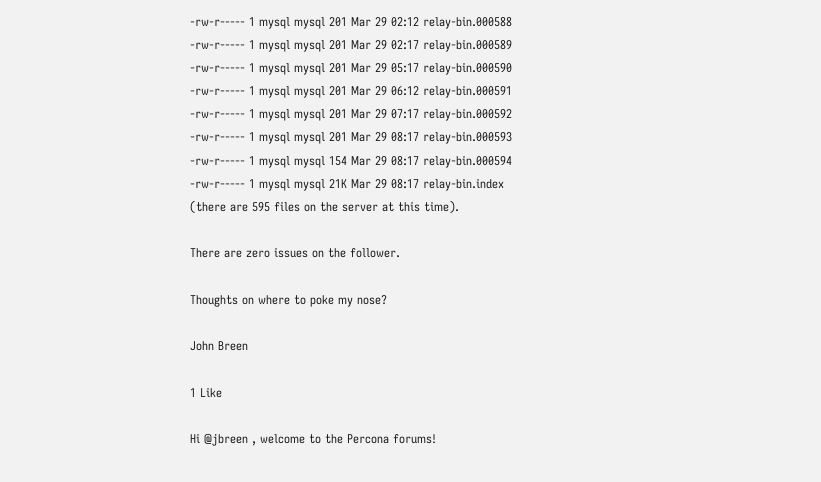-rw-r----- 1 mysql mysql 201 Mar 29 02:12 relay-bin.000588
-rw-r----- 1 mysql mysql 201 Mar 29 02:17 relay-bin.000589
-rw-r----- 1 mysql mysql 201 Mar 29 05:17 relay-bin.000590
-rw-r----- 1 mysql mysql 201 Mar 29 06:12 relay-bin.000591
-rw-r----- 1 mysql mysql 201 Mar 29 07:17 relay-bin.000592
-rw-r----- 1 mysql mysql 201 Mar 29 08:17 relay-bin.000593
-rw-r----- 1 mysql mysql 154 Mar 29 08:17 relay-bin.000594
-rw-r----- 1 mysql mysql 21K Mar 29 08:17 relay-bin.index
(there are 595 files on the server at this time).

There are zero issues on the follower.

Thoughts on where to poke my nose?

John Breen

1 Like

Hi @jbreen , welcome to the Percona forums!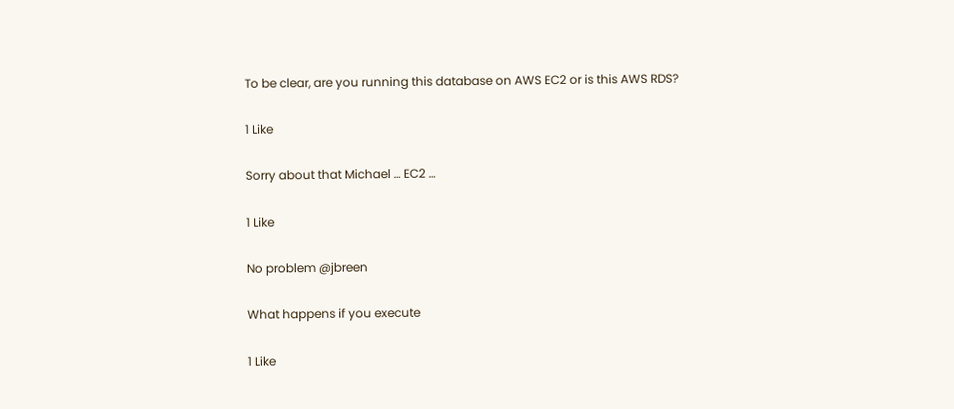To be clear, are you running this database on AWS EC2 or is this AWS RDS?

1 Like

Sorry about that Michael … EC2 …

1 Like

No problem @jbreen

What happens if you execute

1 Like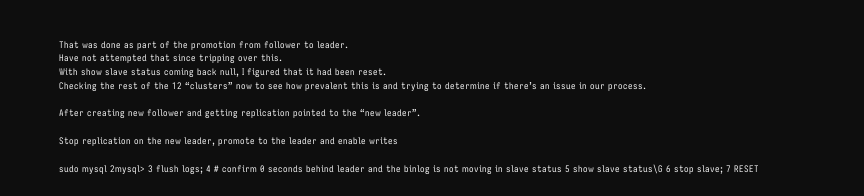That was done as part of the promotion from follower to leader.
Have not attempted that since tripping over this.
With show slave status coming back null, I figured that it had been reset.
Checking the rest of the 12 “clusters” now to see how prevalent this is and trying to determine if there’s an issue in our process.

After creating new follower and getting replication pointed to the “new leader”.

Stop replication on the new leader, promote to the leader and enable writes

sudo mysql 2mysql> 3 flush logs; 4 # confirm 0 seconds behind leader and the binlog is not moving in slave status 5 show slave status\G 6 stop slave; 7 RESET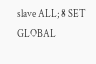slave ALL; 8 SET GLOBAL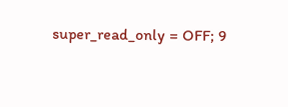super_read_only = OFF; 9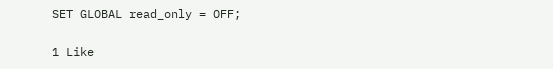SET GLOBAL read_only = OFF;

1 Like